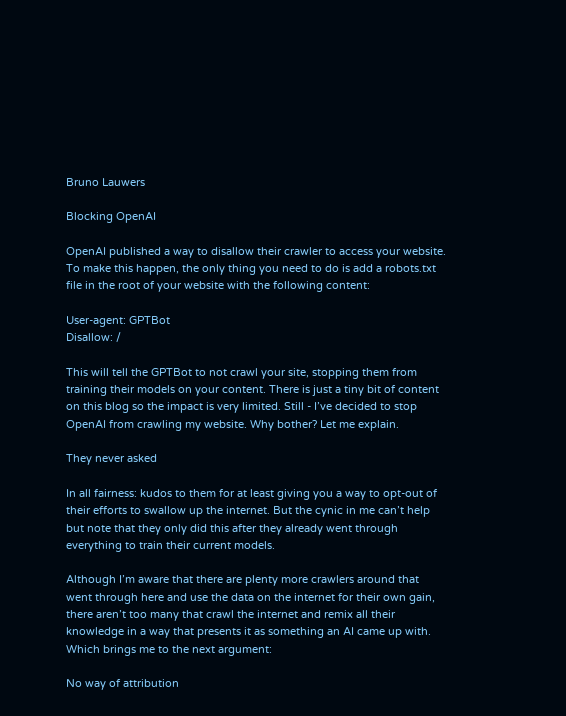Bruno Lauwers

Blocking OpenAI

OpenAI published a way to disallow their crawler to access your website. To make this happen, the only thing you need to do is add a robots.txt file in the root of your website with the following content:

User-agent: GPTBot
Disallow: /

This will tell the GPTBot to not crawl your site, stopping them from training their models on your content. There is just a tiny bit of content on this blog so the impact is very limited. Still - I’ve decided to stop OpenAI from crawling my website. Why bother? Let me explain.

They never asked

In all fairness: kudos to them for at least giving you a way to opt-out of their efforts to swallow up the internet. But the cynic in me can’t help but note that they only did this after they already went through everything to train their current models.

Although I’m aware that there are plenty more crawlers around that went through here and use the data on the internet for their own gain, there aren’t too many that crawl the internet and remix all their knowledge in a way that presents it as something an AI came up with. Which brings me to the next argument:

No way of attribution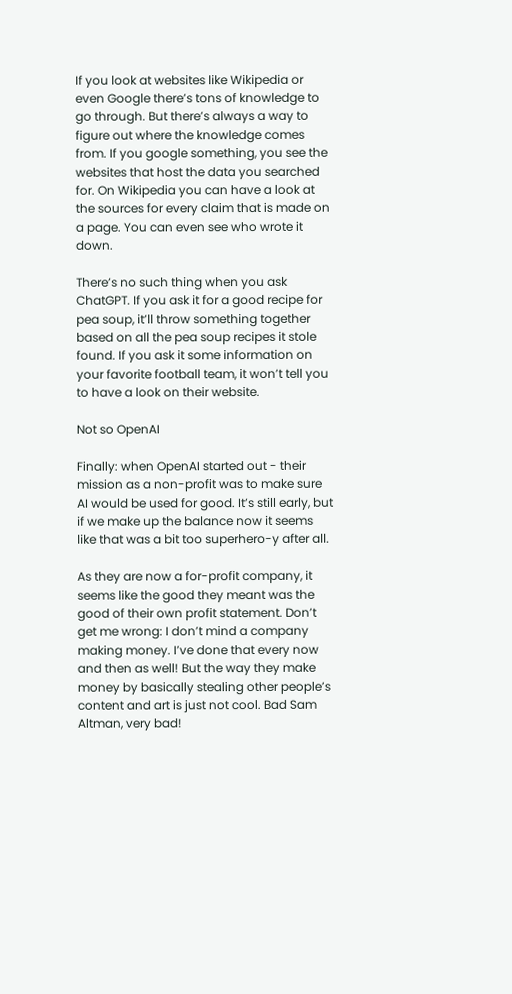If you look at websites like Wikipedia or even Google there’s tons of knowledge to go through. But there’s always a way to figure out where the knowledge comes from. If you google something, you see the websites that host the data you searched for. On Wikipedia you can have a look at the sources for every claim that is made on a page. You can even see who wrote it down.

There’s no such thing when you ask ChatGPT. If you ask it for a good recipe for pea soup, it’ll throw something together based on all the pea soup recipes it stole found. If you ask it some information on your favorite football team, it won’t tell you to have a look on their website.

Not so OpenAI

Finally: when OpenAI started out - their mission as a non-profit was to make sure AI would be used for good. It’s still early, but if we make up the balance now it seems like that was a bit too superhero-y after all.

As they are now a for-profit company, it seems like the good they meant was the good of their own profit statement. Don’t get me wrong: I don’t mind a company making money. I’ve done that every now and then as well! But the way they make money by basically stealing other people’s content and art is just not cool. Bad Sam Altman, very bad!